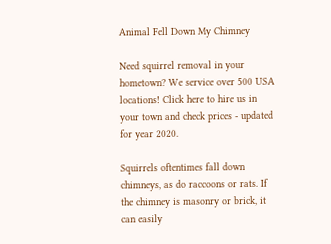Animal Fell Down My Chimney

Need squirrel removal in your hometown? We service over 500 USA locations! Click here to hire us in your town and check prices - updated for year 2020.

Squirrels oftentimes fall down chimneys, as do raccoons or rats. If the chimney is masonry or brick, it can easily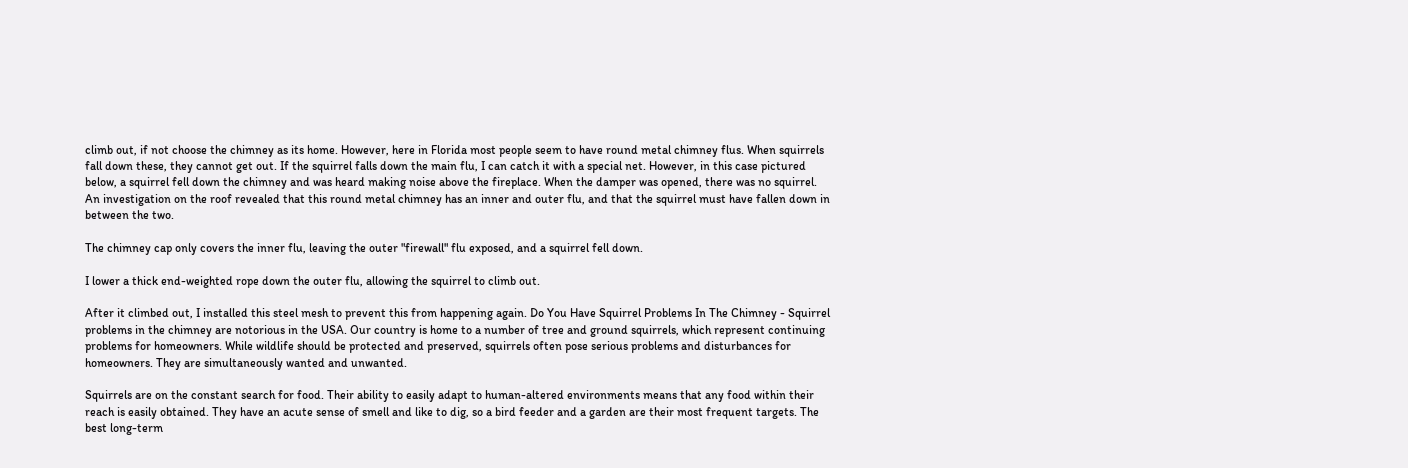climb out, if not choose the chimney as its home. However, here in Florida most people seem to have round metal chimney flus. When squirrels fall down these, they cannot get out. If the squirrel falls down the main flu, I can catch it with a special net. However, in this case pictured below, a squirrel fell down the chimney and was heard making noise above the fireplace. When the damper was opened, there was no squirrel. An investigation on the roof revealed that this round metal chimney has an inner and outer flu, and that the squirrel must have fallen down in between the two.

The chimney cap only covers the inner flu, leaving the outer "firewall" flu exposed, and a squirrel fell down.

I lower a thick end-weighted rope down the outer flu, allowing the squirrel to climb out.

After it climbed out, I installed this steel mesh to prevent this from happening again. Do You Have Squirrel Problems In The Chimney - Squirrel problems in the chimney are notorious in the USA. Our country is home to a number of tree and ground squirrels, which represent continuing problems for homeowners. While wildlife should be protected and preserved, squirrels often pose serious problems and disturbances for homeowners. They are simultaneously wanted and unwanted.

Squirrels are on the constant search for food. Their ability to easily adapt to human-altered environments means that any food within their reach is easily obtained. They have an acute sense of smell and like to dig, so a bird feeder and a garden are their most frequent targets. The best long-term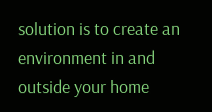solution is to create an environment in and outside your home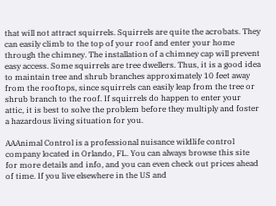that will not attract squirrels. Squirrels are quite the acrobats. They can easily climb to the top of your roof and enter your home through the chimney. The installation of a chimney cap will prevent easy access. Some squirrels are tree dwellers. Thus, it is a good idea to maintain tree and shrub branches approximately 10 feet away from the rooftops, since squirrels can easily leap from the tree or shrub branch to the roof. If squirrels do happen to enter your attic, it is best to solve the problem before they multiply and foster a hazardous living situation for you.

AAAnimal Control is a professional nuisance wildlife control company located in Orlando, FL. You can always browse this site for more details and info, and you can even check out prices ahead of time. If you live elsewhere in the US and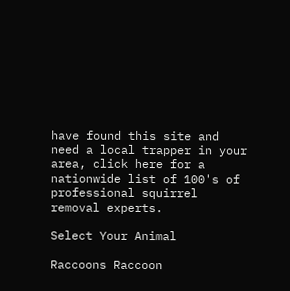have found this site and need a local trapper in your area, click here for a nationwide list of 100's of professional squirrel removal experts.

Select Your Animal

Raccoons Raccoon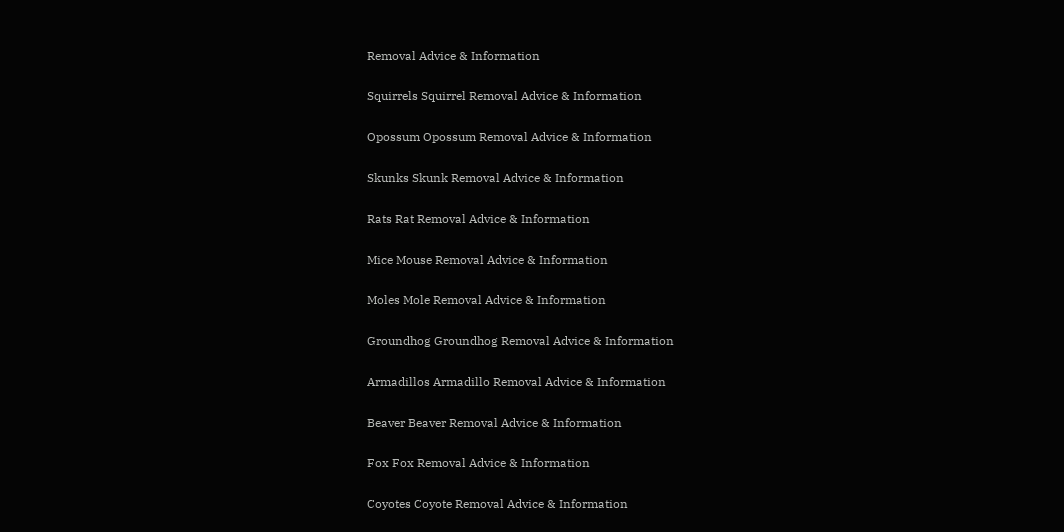Removal Advice & Information

Squirrels Squirrel Removal Advice & Information

Opossum Opossum Removal Advice & Information

Skunks Skunk Removal Advice & Information

Rats Rat Removal Advice & Information

Mice Mouse Removal Advice & Information

Moles Mole Removal Advice & Information

Groundhog Groundhog Removal Advice & Information

Armadillos Armadillo Removal Advice & Information

Beaver Beaver Removal Advice & Information

Fox Fox Removal Advice & Information

Coyotes Coyote Removal Advice & Information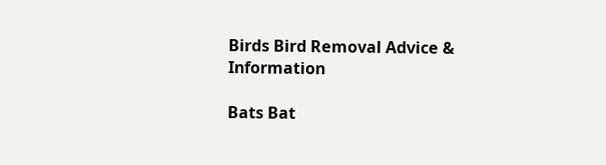Birds Bird Removal Advice & Information

Bats Bat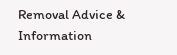Removal Advice & Information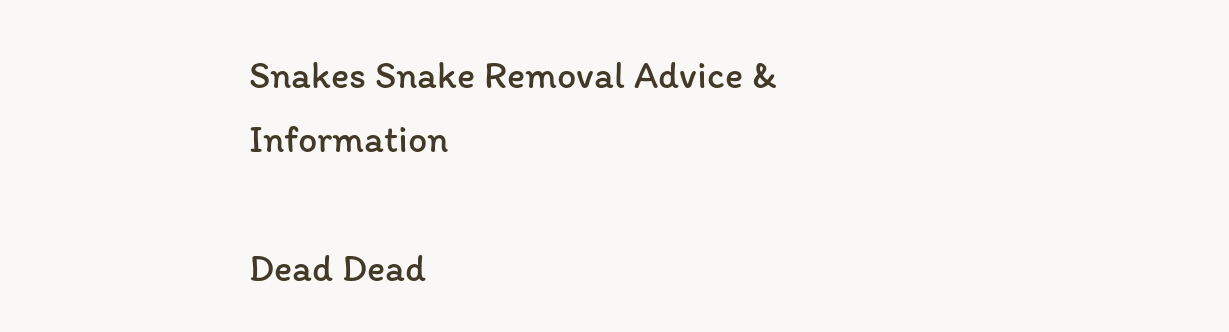Snakes Snake Removal Advice & Information

Dead Dead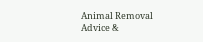Animal Removal Advice &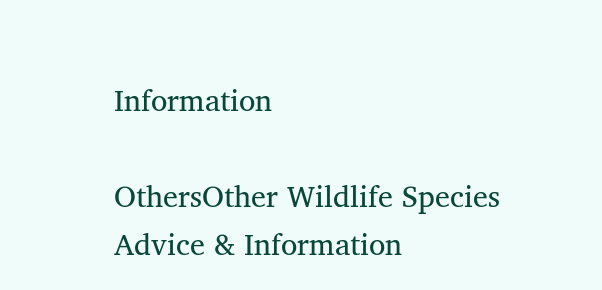Information

OthersOther Wildlife Species Advice & Information